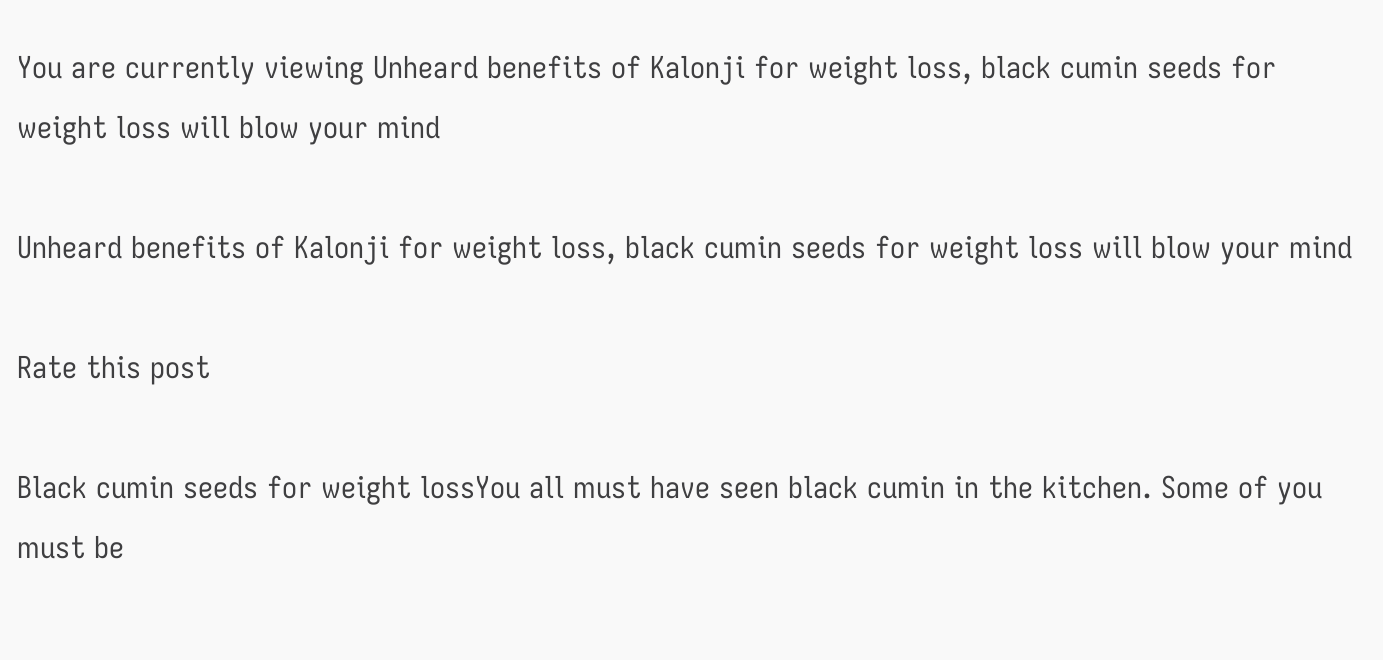You are currently viewing Unheard benefits of Kalonji for weight loss, black cumin seeds for weight loss will blow your mind

Unheard benefits of Kalonji for weight loss, black cumin seeds for weight loss will blow your mind

Rate this post

Black cumin seeds for weight lossYou all must have seen black cumin in the kitchen. Some of you must be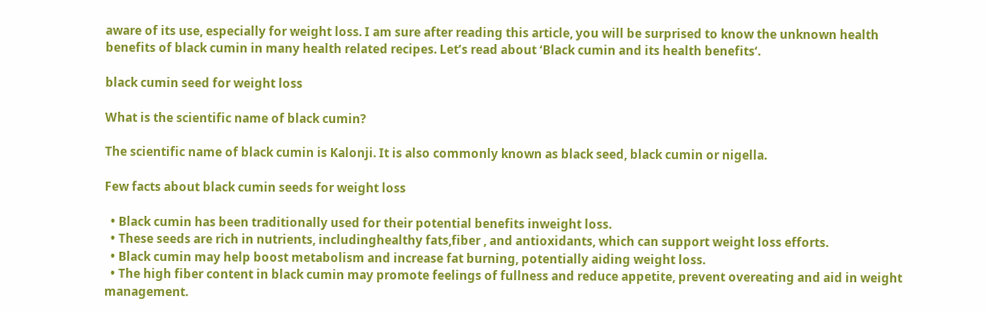aware of its use, especially for weight loss. I am sure after reading this article, you will be surprised to know the unknown health benefits of black cumin in many health related recipes. Let’s read about ‘Black cumin and its health benefits‘.

black cumin seed for weight loss

What is the scientific name of black cumin?

The scientific name of black cumin is Kalonji. It is also commonly known as black seed, black cumin or nigella.

Few facts about black cumin seeds for weight loss

  • Black cumin has been traditionally used for their potential benefits inweight loss.
  • These seeds are rich in nutrients, includinghealthy fats,fiber , and antioxidants, which can support weight loss efforts.
  • Black cumin may help boost metabolism and increase fat burning, potentially aiding weight loss.
  • The high fiber content in black cumin may promote feelings of fullness and reduce appetite, prevent overeating and aid in weight management.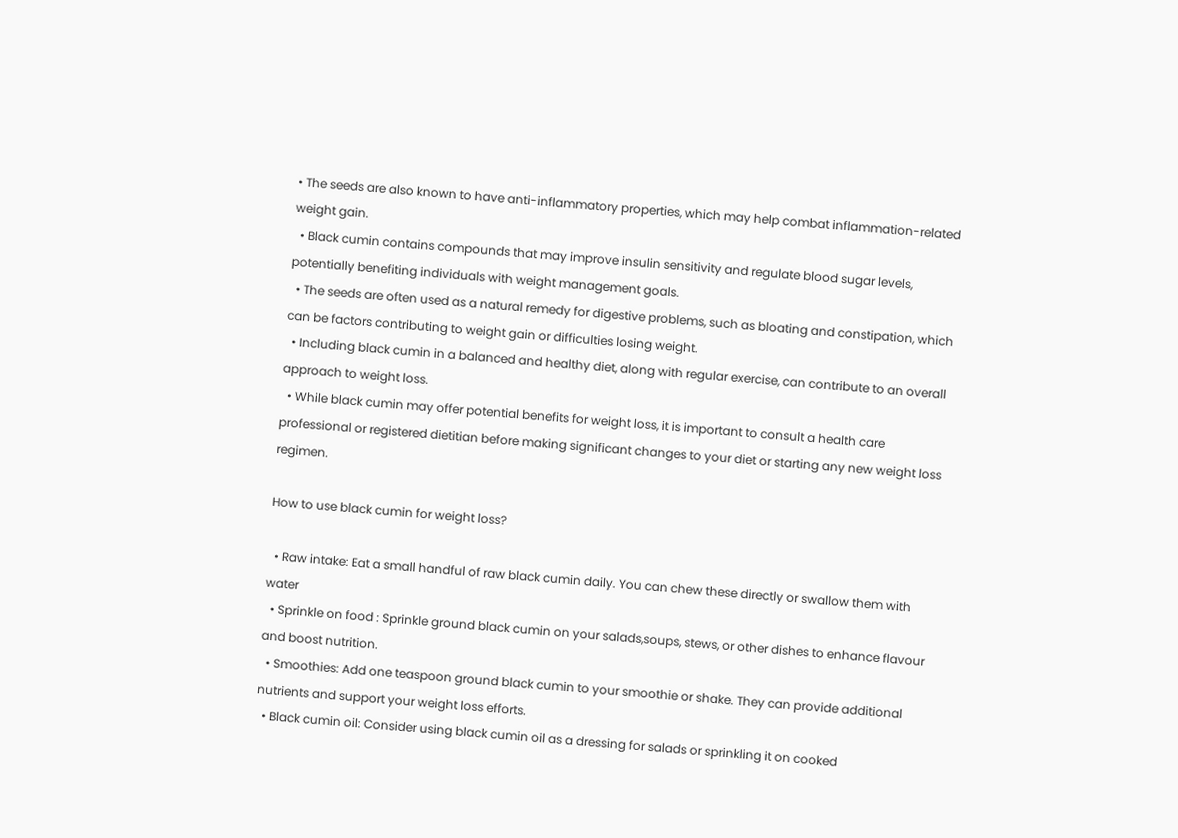• The seeds are also known to have anti-inflammatory properties, which may help combat inflammation-related weight gain.
  • Black cumin contains compounds that may improve insulin sensitivity and regulate blood sugar levels, potentially benefiting individuals with weight management goals.
  • The seeds are often used as a natural remedy for digestive problems, such as bloating and constipation, which can be factors contributing to weight gain or difficulties losing weight.
  • Including black cumin in a balanced and healthy diet, along with regular exercise, can contribute to an overall approach to weight loss.
  • While black cumin may offer potential benefits for weight loss, it is important to consult a health care professional or registered dietitian before making significant changes to your diet or starting any new weight loss regimen.

How to use black cumin for weight loss?

  • Raw intake: Eat a small handful of raw black cumin daily. You can chew these directly or swallow them with water
  • Sprinkle on food : Sprinkle ground black cumin on your salads,soups, stews, or other dishes to enhance flavour and boost nutrition.
  • Smoothies: Add one teaspoon ground black cumin to your smoothie or shake. They can provide additional nutrients and support your weight loss efforts.
  • Black cumin oil: Consider using black cumin oil as a dressing for salads or sprinkling it on cooked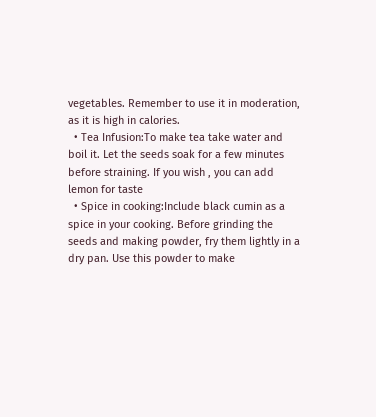vegetables. Remember to use it in moderation, as it is high in calories.
  • Tea Infusion:To make tea take water and boil it. Let the seeds soak for a few minutes before straining. If you wish , you can add lemon for taste
  • Spice in cooking:Include black cumin as a spice in your cooking. Before grinding the seeds and making powder, fry them lightly in a dry pan. Use this powder to make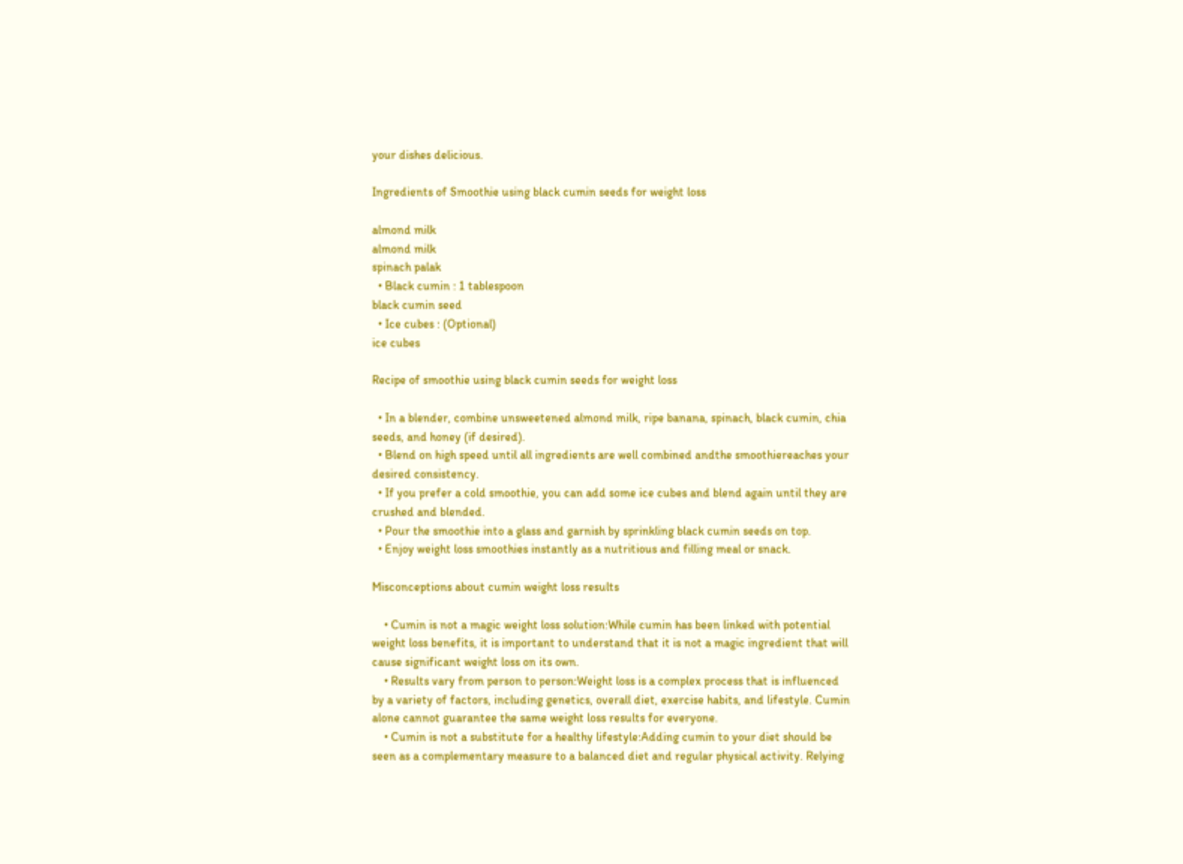your dishes delicious.

Ingredients of Smoothie using black cumin seeds for weight loss

almond milk
almond milk
spinach palak
  • Black cumin : 1 tablespoon
black cumin seed
  • Ice cubes : (Optional)
ice cubes

Recipe of smoothie using black cumin seeds for weight loss

  • In a blender, combine unsweetened almond milk, ripe banana, spinach, black cumin, chia seeds, and honey (if desired).
  • Blend on high speed until all ingredients are well combined andthe smoothiereaches your desired consistency.
  • If you prefer a cold smoothie, you can add some ice cubes and blend again until they are crushed and blended.
  • Pour the smoothie into a glass and garnish by sprinkling black cumin seeds on top.
  • Enjoy weight loss smoothies instantly as a nutritious and filling meal or snack.

Misconceptions about cumin weight loss results

    • Cumin is not a magic weight loss solution:While cumin has been linked with potential weight loss benefits, it is important to understand that it is not a magic ingredient that will cause significant weight loss on its own.
    • Results vary from person to person:Weight loss is a complex process that is influenced by a variety of factors, including genetics, overall diet, exercise habits, and lifestyle. Cumin alone cannot guarantee the same weight loss results for everyone.
    • Cumin is not a substitute for a healthy lifestyle:Adding cumin to your diet should be seen as a complementary measure to a balanced diet and regular physical activity. Relying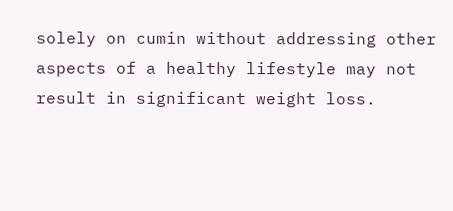solely on cumin without addressing other aspects of a healthy lifestyle may not result in significant weight loss.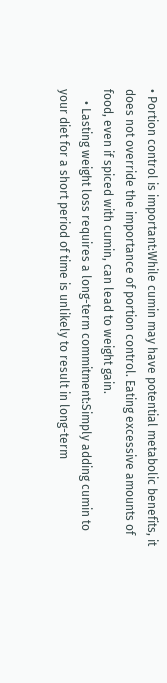• Portion control is important:While cumin may have potential metabolic benefits, it does not override the importance of portion control. Eating excessive amounts of food, even if spiced with cumin, can lead to weight gain.
    • Lasting weight loss requires a long-term commitment:Simply adding cumin to your diet for a short period of time is unlikely to result in long-term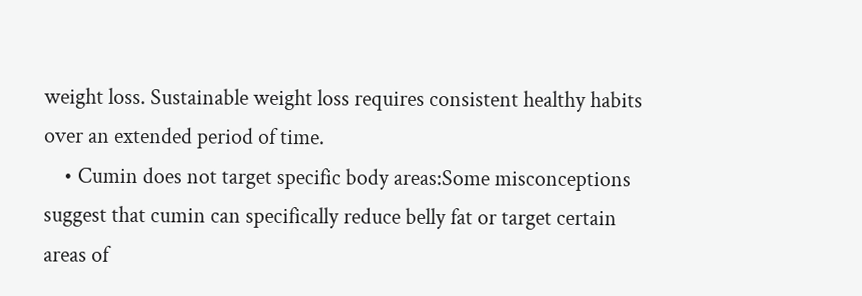weight loss. Sustainable weight loss requires consistent healthy habits over an extended period of time.
    • Cumin does not target specific body areas:Some misconceptions suggest that cumin can specifically reduce belly fat or target certain areas of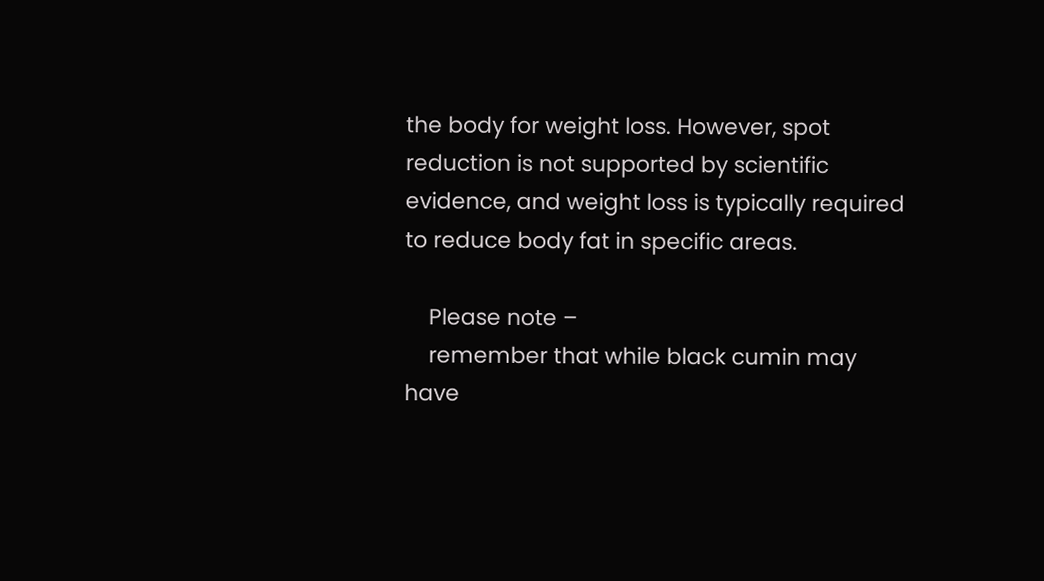the body for weight loss. However, spot reduction is not supported by scientific evidence, and weight loss is typically required to reduce body fat in specific areas.

    Please note –
    remember that while black cumin may have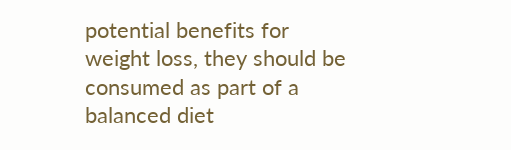potential benefits for weight loss, they should be consumed as part of a balanced diet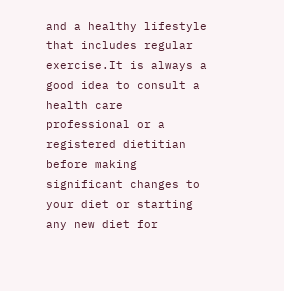and a healthy lifestyle that includes regular exercise.It is always a good idea to consult a health care professional or a registered dietitian before making significant changes to your diet or starting any new diet for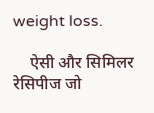weight loss.

    ऐसी और सिमिलर रेसिपीज जो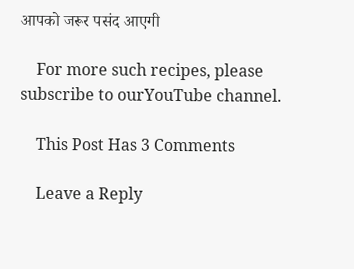आपको जरूर पसंद आएगी

    For more such recipes, please subscribe to ourYouTube channel.

    This Post Has 3 Comments

    Leave a Reply